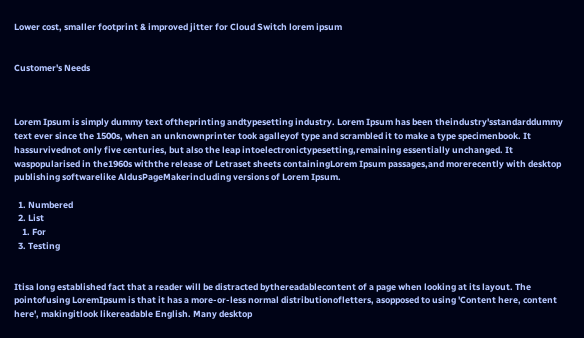Lower cost, smaller footprint & improved jitter for Cloud Switch lorem ipsum


Customer's Needs



Lorem Ipsum is simply dummy text oftheprinting andtypesetting industry. Lorem Ipsum has been theindustry'sstandarddummy text ever since the 1500s, when an unknownprinter took agalleyof type and scrambled it to make a type specimenbook. It hassurvivednot only five centuries, but also the leap intoelectronictypesetting,remaining essentially unchanged. It waspopularised in the1960s withthe release of Letraset sheets containingLorem Ipsum passages,and morerecently with desktop publishing softwarelike AldusPageMakerincluding versions of Lorem Ipsum.

  1. Numbered
  2. List
    1. For
  3. Testing


Itisa long established fact that a reader will be distracted bythereadablecontent of a page when looking at its layout. The pointofusing LoremIpsum is that it has a more-or-less normal distributionofletters, asopposed to using 'Content here, content here', makingitlook likereadable English. Many desktop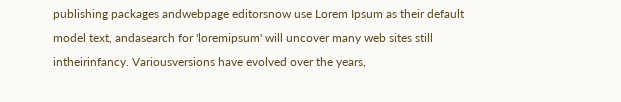publishing packages andwebpage editorsnow use Lorem Ipsum as their default model text, andasearch for 'loremipsum' will uncover many web sites still intheirinfancy. Variousversions have evolved over the years,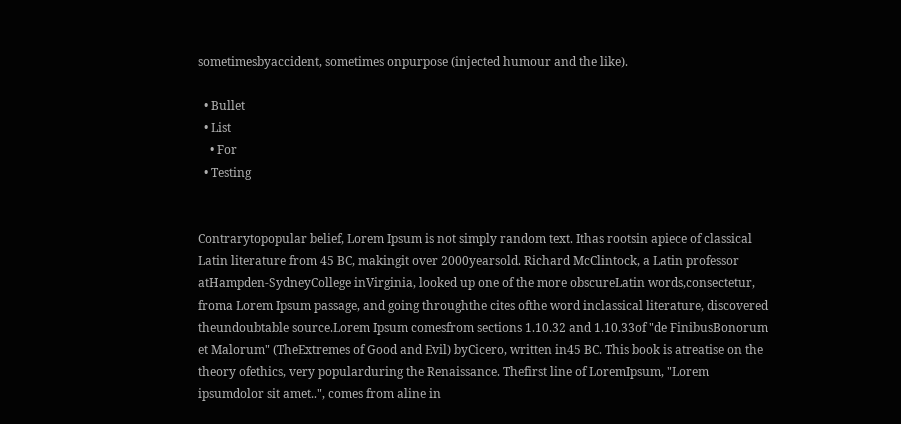sometimesbyaccident, sometimes onpurpose (injected humour and the like).

  • Bullet
  • List
    • For
  • Testing


Contrarytopopular belief, Lorem Ipsum is not simply random text. Ithas rootsin apiece of classical Latin literature from 45 BC, makingit over 2000yearsold. Richard McClintock, a Latin professor atHampden-SydneyCollege inVirginia, looked up one of the more obscureLatin words,consectetur, froma Lorem Ipsum passage, and going throughthe cites ofthe word inclassical literature, discovered theundoubtable source.Lorem Ipsum comesfrom sections 1.10.32 and 1.10.33of "de FinibusBonorum et Malorum" (TheExtremes of Good and Evil) byCicero, written in45 BC. This book is atreatise on the theory ofethics, very popularduring the Renaissance. Thefirst line of LoremIpsum, "Lorem ipsumdolor sit amet..", comes from aline in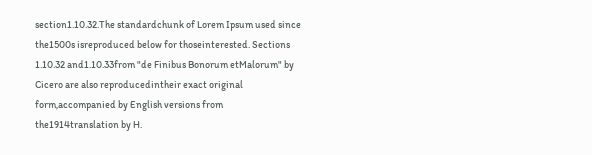section1.10.32.The standardchunk of Lorem Ipsum used since the1500s isreproduced below for thoseinterested. Sections 1.10.32 and1.10.33from "de Finibus Bonorum etMalorum" by Cicero are also reproducedintheir exact original form,accompanied by English versions from the1914translation by H.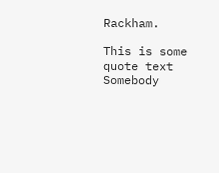Rackham.

This is some quote text
Somebody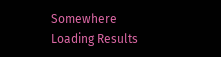Somewhere
Loading Results